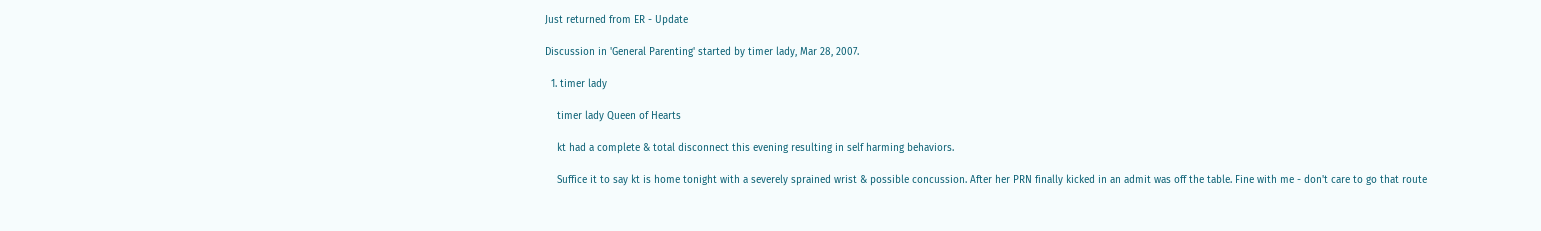Just returned from ER - Update

Discussion in 'General Parenting' started by timer lady, Mar 28, 2007.

  1. timer lady

    timer lady Queen of Hearts

    kt had a complete & total disconnect this evening resulting in self harming behaviors.

    Suffice it to say kt is home tonight with a severely sprained wrist & possible concussion. After her PRN finally kicked in an admit was off the table. Fine with me - don't care to go that route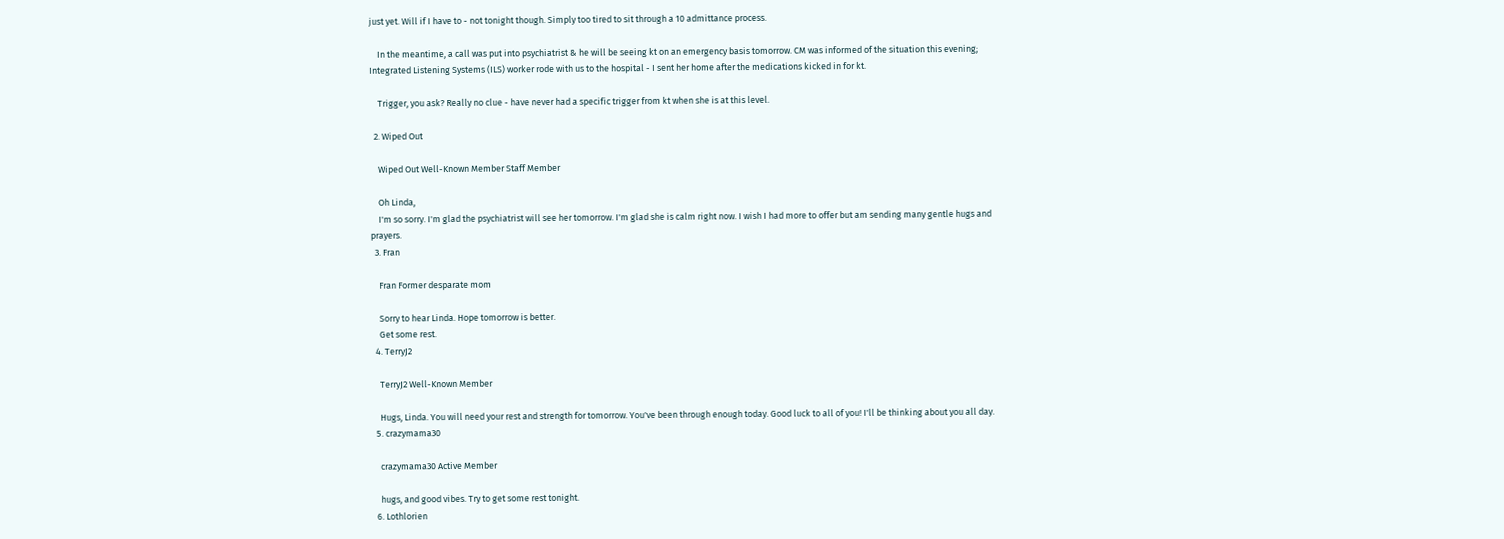just yet. Will if I have to - not tonight though. Simply too tired to sit through a 10 admittance process.

    In the meantime, a call was put into psychiatrist & he will be seeing kt on an emergency basis tomorrow. CM was informed of the situation this evening; Integrated Listening Systems (ILS) worker rode with us to the hospital - I sent her home after the medications kicked in for kt.

    Trigger, you ask? Really no clue - have never had a specific trigger from kt when she is at this level.

  2. Wiped Out

    Wiped Out Well-Known Member Staff Member

    Oh Linda,
    I'm so sorry. I'm glad the psychiatrist will see her tomorrow. I'm glad she is calm right now. I wish I had more to offer but am sending many gentle hugs and prayers.
  3. Fran

    Fran Former desparate mom

    Sorry to hear Linda. Hope tomorrow is better.
    Get some rest.
  4. TerryJ2

    TerryJ2 Well-Known Member

    Hugs, Linda. You will need your rest and strength for tomorrow. You've been through enough today. Good luck to all of you! I'll be thinking about you all day.
  5. crazymama30

    crazymama30 Active Member

    hugs, and good vibes. Try to get some rest tonight.
  6. Lothlorien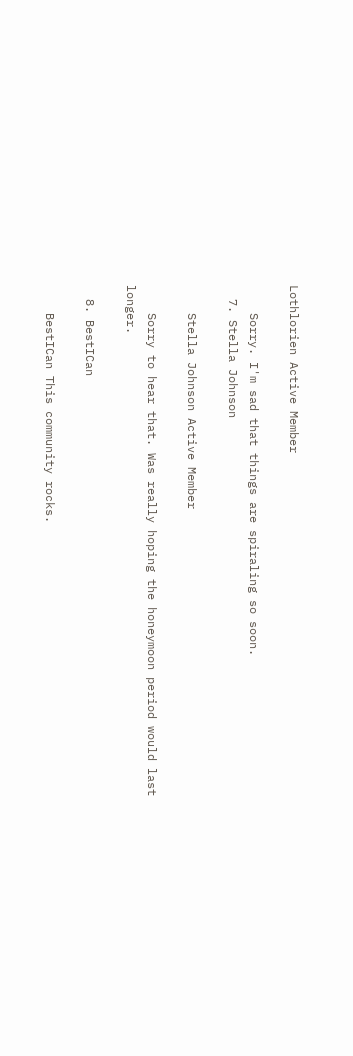Lothlorien Active Member

    Sorry. I'm sad that things are spiraling so soon.
  7. Stella Johnson

    Stella Johnson Active Member

    Sorry to hear that. Was really hoping the honeymoon period would last longer.

  8. BestICan

    BestICan This community rocks.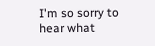I'm so sorry to hear what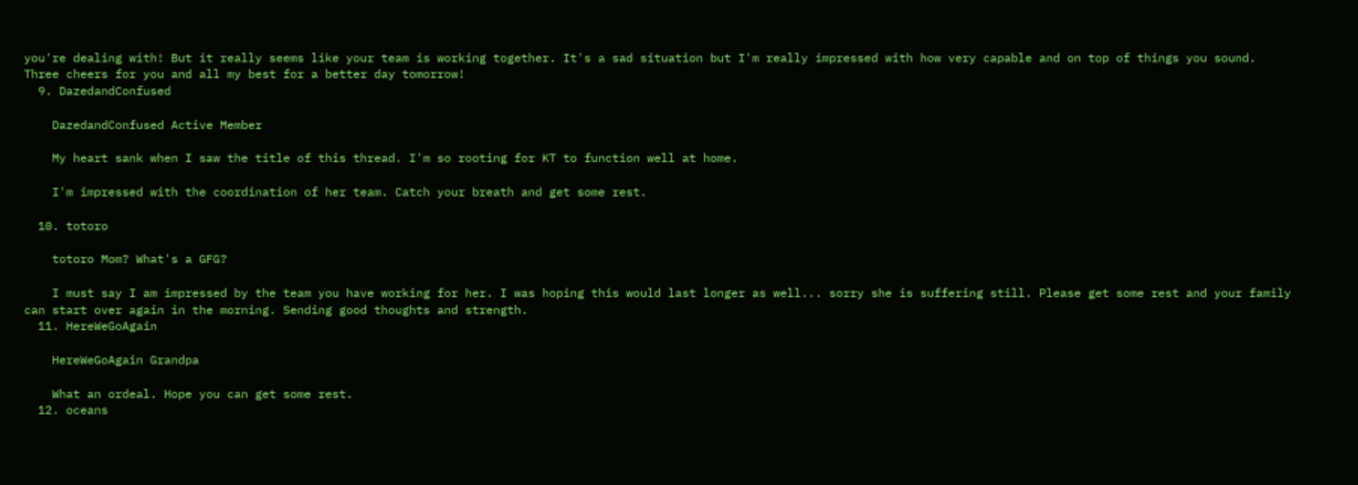you're dealing with! But it really seems like your team is working together. It's a sad situation but I'm really impressed with how very capable and on top of things you sound. Three cheers for you and all my best for a better day tomorrow!
  9. DazedandConfused

    DazedandConfused Active Member

    My heart sank when I saw the title of this thread. I'm so rooting for KT to function well at home.

    I'm impressed with the coordination of her team. Catch your breath and get some rest.

  10. totoro

    totoro Mom? What's a GFG?

    I must say I am impressed by the team you have working for her. I was hoping this would last longer as well... sorry she is suffering still. Please get some rest and your family can start over again in the morning. Sending good thoughts and strength.
  11. HereWeGoAgain

    HereWeGoAgain Grandpa

    What an ordeal. Hope you can get some rest.
  12. oceans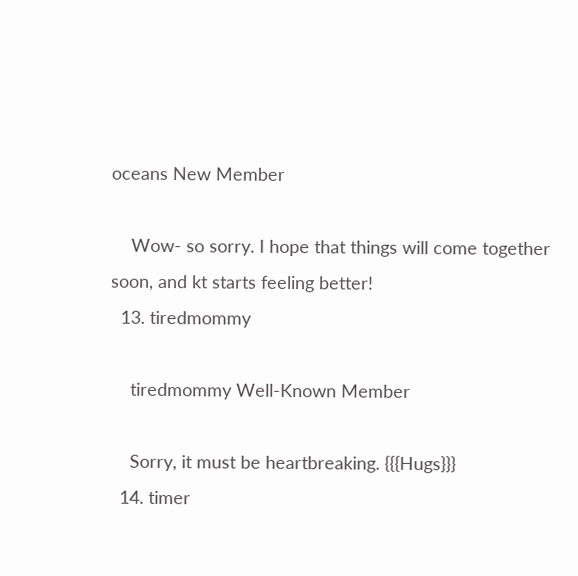oceans New Member

    Wow- so sorry. I hope that things will come together soon, and kt starts feeling better!
  13. tiredmommy

    tiredmommy Well-Known Member

    Sorry, it must be heartbreaking. {{{Hugs}}}
  14. timer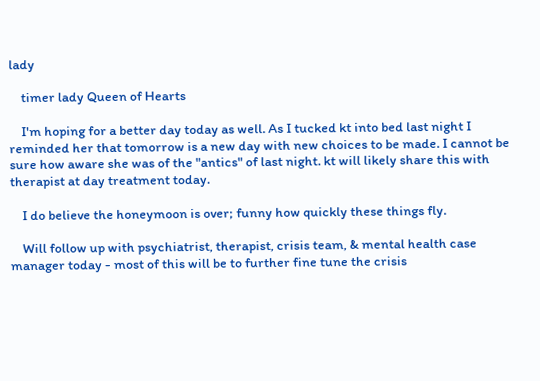lady

    timer lady Queen of Hearts

    I'm hoping for a better day today as well. As I tucked kt into bed last night I reminded her that tomorrow is a new day with new choices to be made. I cannot be sure how aware she was of the "antics" of last night. kt will likely share this with therapist at day treatment today.

    I do believe the honeymoon is over; funny how quickly these things fly.

    Will follow up with psychiatrist, therapist, crisis team, & mental health case manager today - most of this will be to further fine tune the crisis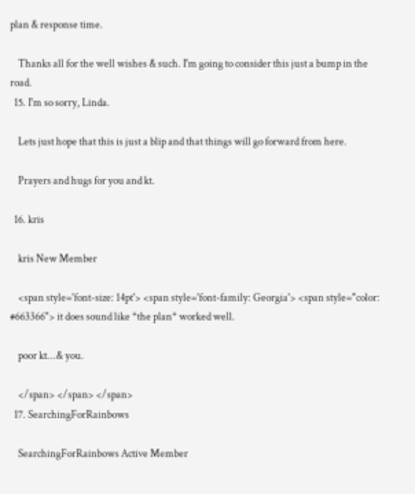plan & response time.

    Thanks all for the well wishes & such. I'm going to consider this just a bump in the road.
  15. I'm so sorry, Linda.

    Lets just hope that this is just a blip and that things will go forward from here.

    Prayers and hugs for you and kt.

  16. kris

    kris New Member

    <span style='font-size: 14pt'> <span style='font-family: Georgia'> <span style="color: #663366"> it does sound like *the plan* worked well.

    poor kt...& you.

    </span> </span> </span>
  17. SearchingForRainbows

    SearchingForRainbows Active Member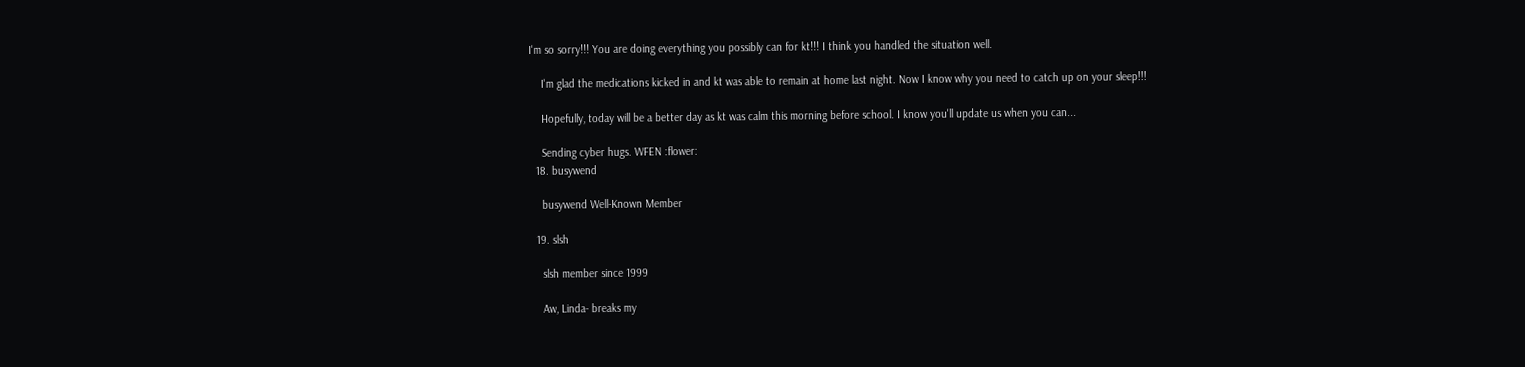I'm so sorry!!! You are doing everything you possibly can for kt!!! I think you handled the situation well.

    I'm glad the medications kicked in and kt was able to remain at home last night. Now I know why you need to catch up on your sleep!!!

    Hopefully, today will be a better day as kt was calm this morning before school. I know you'll update us when you can...

    Sending cyber hugs. WFEN :flower:
  18. busywend

    busywend Well-Known Member

  19. slsh

    slsh member since 1999

    Aw, Linda- breaks my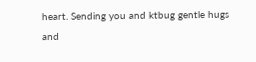heart. Sending you and ktbug gentle hugs and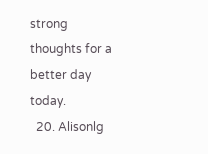strong thoughts for a better day today.
  20. Alisonlg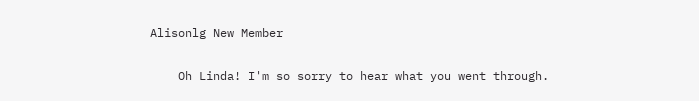Alisonlg New Member

    Oh Linda! I'm so sorry to hear what you went through.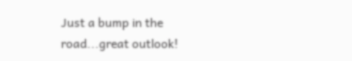Just a bump in the road...great outlook!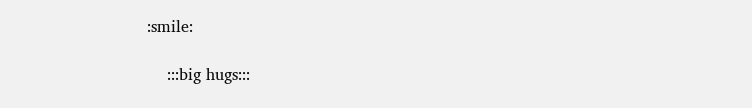:smile:

    :::big hugs:::